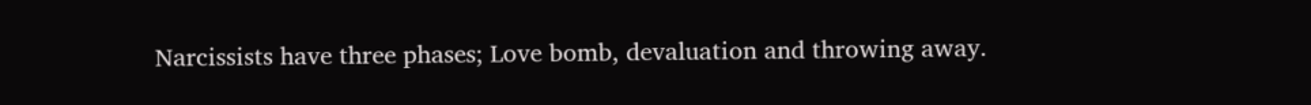Narcissists have three phases; Love bomb, devaluation and throwing away.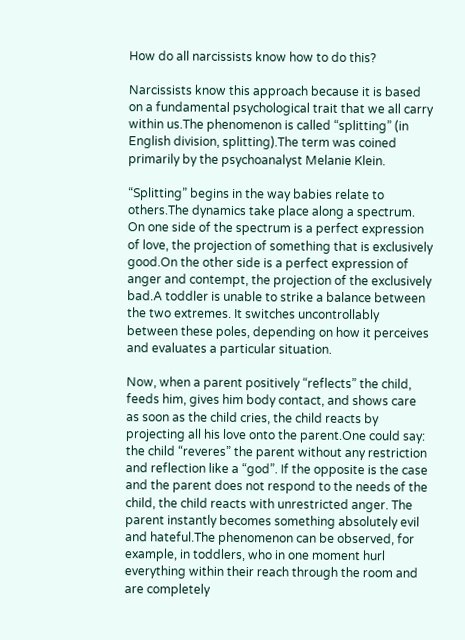How do all narcissists know how to do this?

Narcissists know this approach because it is based on a fundamental psychological trait that we all carry within us.The phenomenon is called “splitting” (in English division, splitting).The term was coined primarily by the psychoanalyst Melanie Klein.

“Splitting” begins in the way babies relate to others.The dynamics take place along a spectrum. On one side of the spectrum is a perfect expression of love, the projection of something that is exclusively good.On the other side is a perfect expression of anger and contempt, the projection of the exclusively bad.A toddler is unable to strike a balance between the two extremes. It switches uncontrollably between these poles, depending on how it perceives and evaluates a particular situation.

Now, when a parent positively “reflects” the child, feeds him, gives him body contact, and shows care as soon as the child cries, the child reacts by projecting all his love onto the parent.One could say: the child “reveres” the parent without any restriction and reflection like a “god”. If the opposite is the case and the parent does not respond to the needs of the child, the child reacts with unrestricted anger. The parent instantly becomes something absolutely evil and hateful.The phenomenon can be observed, for example, in toddlers, who in one moment hurl everything within their reach through the room and are completely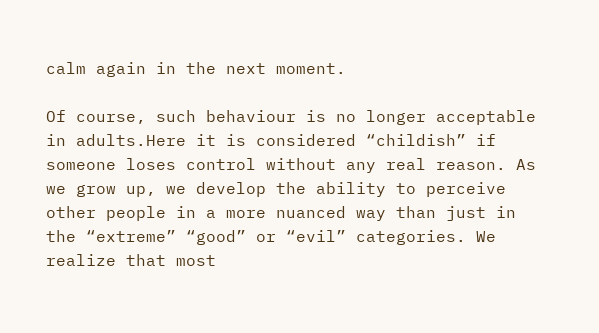calm again in the next moment.

Of course, such behaviour is no longer acceptable in adults.Here it is considered “childish” if someone loses control without any real reason. As we grow up, we develop the ability to perceive other people in a more nuanced way than just in the “extreme” “good” or “evil” categories. We realize that most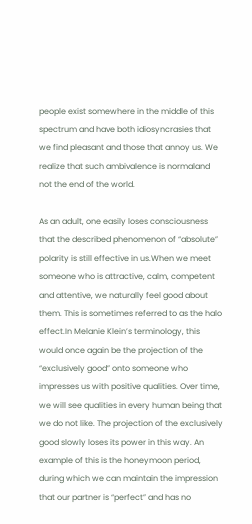people exist somewhere in the middle of this spectrum and have both idiosyncrasies that we find pleasant and those that annoy us. We realize that such ambivalence is normaland not the end of the world.

As an adult, one easily loses consciousness that the described phenomenon of “absolute” polarity is still effective in us.When we meet someone who is attractive, calm, competent and attentive, we naturally feel good about them. This is sometimes referred to as the halo effect.In Melanie Klein’s terminology, this would once again be the projection of the “exclusively good” onto someone who impresses us with positive qualities. Over time, we will see qualities in every human being that we do not like. The projection of the exclusively good slowly loses its power in this way. An example of this is the honeymoon period, during which we can maintain the impression that our partner is “perfect” and has no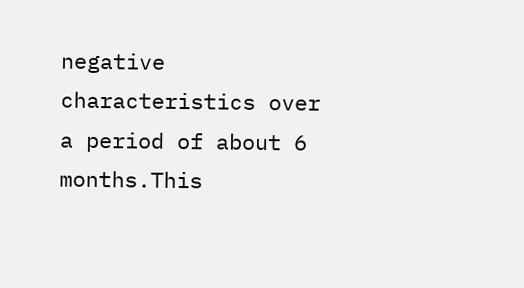negative characteristics over a period of about 6 months.This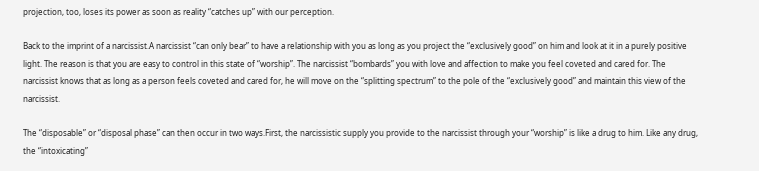projection, too, loses its power as soon as reality “catches up” with our perception.

Back to the imprint of a narcissist.A narcissist “can only bear” to have a relationship with you as long as you project the “exclusively good” on him and look at it in a purely positive light. The reason is that you are easy to control in this state of “worship”. The narcissist “bombards” you with love and affection to make you feel coveted and cared for. The narcissist knows that as long as a person feels coveted and cared for, he will move on the “splitting spectrum” to the pole of the “exclusively good” and maintain this view of the narcissist.

The “disposable” or “disposal phase” can then occur in two ways.First, the narcissistic supply you provide to the narcissist through your “worship” is like a drug to him. Like any drug, the “intoxicating”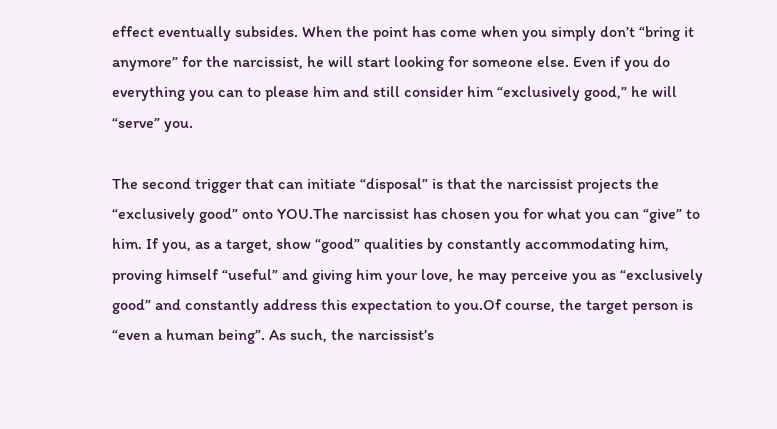effect eventually subsides. When the point has come when you simply don’t “bring it anymore” for the narcissist, he will start looking for someone else. Even if you do everything you can to please him and still consider him “exclusively good,” he will “serve” you.

The second trigger that can initiate “disposal” is that the narcissist projects the “exclusively good” onto YOU.The narcissist has chosen you for what you can “give” to him. If you, as a target, show “good” qualities by constantly accommodating him, proving himself “useful” and giving him your love, he may perceive you as “exclusively good” and constantly address this expectation to you.Of course, the target person is “even a human being”. As such, the narcissist’s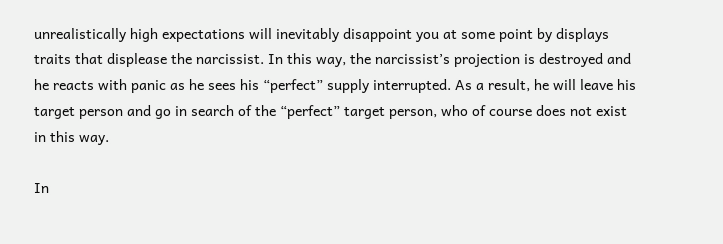unrealistically high expectations will inevitably disappoint you at some point by displays traits that displease the narcissist. In this way, the narcissist’s projection is destroyed and he reacts with panic as he sees his “perfect” supply interrupted. As a result, he will leave his target person and go in search of the “perfect” target person, who of course does not exist in this way.

In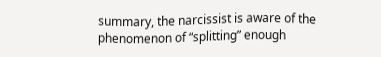summary, the narcissist is aware of the phenomenon of “splitting” enough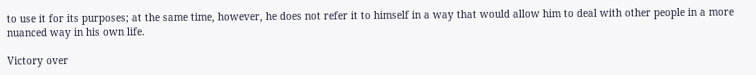to use it for its purposes; at the same time, however, he does not refer it to himself in a way that would allow him to deal with other people in a more nuanced way in his own life.

Victory over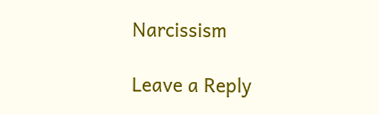Narcissism

Leave a Reply